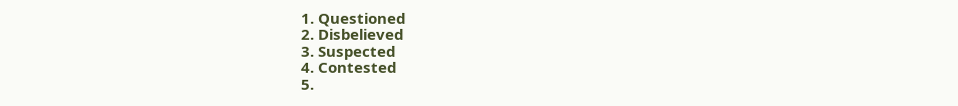1. Questioned
2. Disbelieved
3. Suspected
4. Contested
5.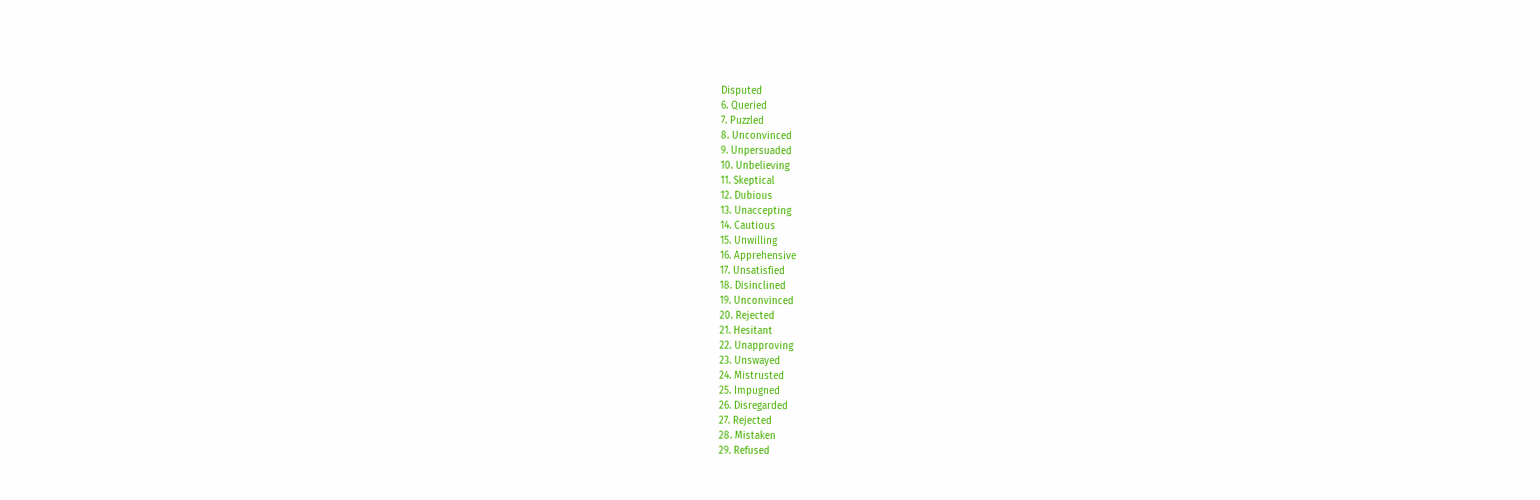Disputed
6. Queried
7. Puzzled
8. Unconvinced
9. Unpersuaded
10. Unbelieving
11. Skeptical
12. Dubious
13. Unaccepting
14. Cautious
15. Unwilling
16. Apprehensive
17. Unsatisfied
18. Disinclined
19. Unconvinced
20. Rejected
21. Hesitant
22. Unapproving
23. Unswayed
24. Mistrusted
25. Impugned
26. Disregarded
27. Rejected
28. Mistaken
29. Refused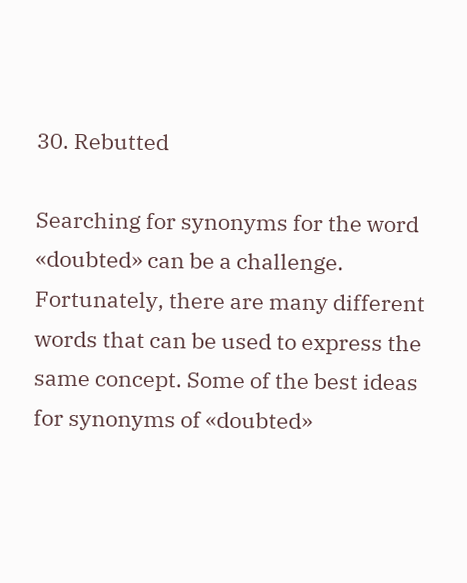30. Rebutted

Searching for synonyms for the word «doubted» can be a challenge. Fortunately, there are many different words that can be used to express the same concept. Some of the best ideas for synonyms of «doubted»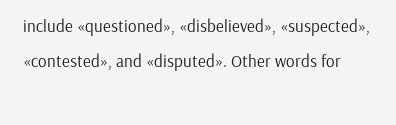include «questioned», «disbelieved», «suspected», «contested», and «disputed». Other words for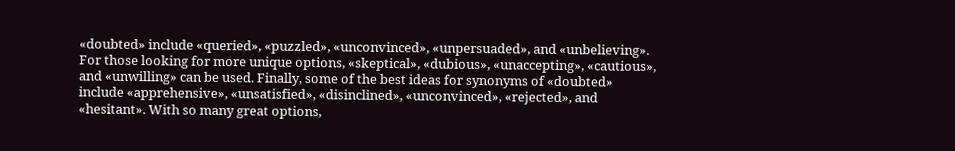«doubted» include «queried», «puzzled», «unconvinced», «unpersuaded», and «unbelieving». For those looking for more unique options, «skeptical», «dubious», «unaccepting», «cautious», and «unwilling» can be used. Finally, some of the best ideas for synonyms of «doubted» include «apprehensive», «unsatisfied», «disinclined», «unconvinced», «rejected», and «hesitant». With so many great options,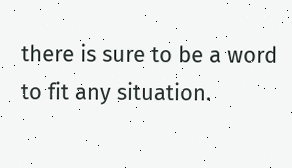there is sure to be a word to fit any situation.